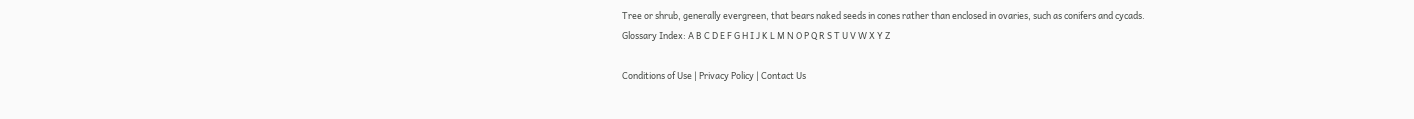Tree or shrub, generally evergreen, that bears naked seeds in cones rather than enclosed in ovaries, such as conifers and cycads.
Glossary Index: A B C D E F G H I J K L M N O P Q R S T U V W X Y Z

Conditions of Use | Privacy Policy | Contact Us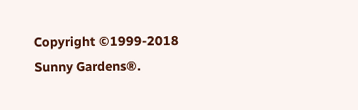Copyright ©1999-2018 Sunny Gardens®.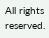All rights reserved.